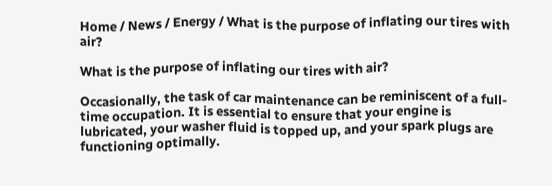Home / News / Energy / What is the purpose of inflating our tires with air?

What is the purpose of inflating our tires with air?

Occasionally, the task of car maintenance can be reminiscent of a full-time occupation. It is essential to ensure that your engine is lubricated, your washer fluid is topped up, and your spark plugs are functioning optimally.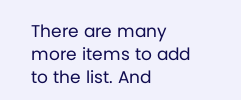There are many more items to add to the list. And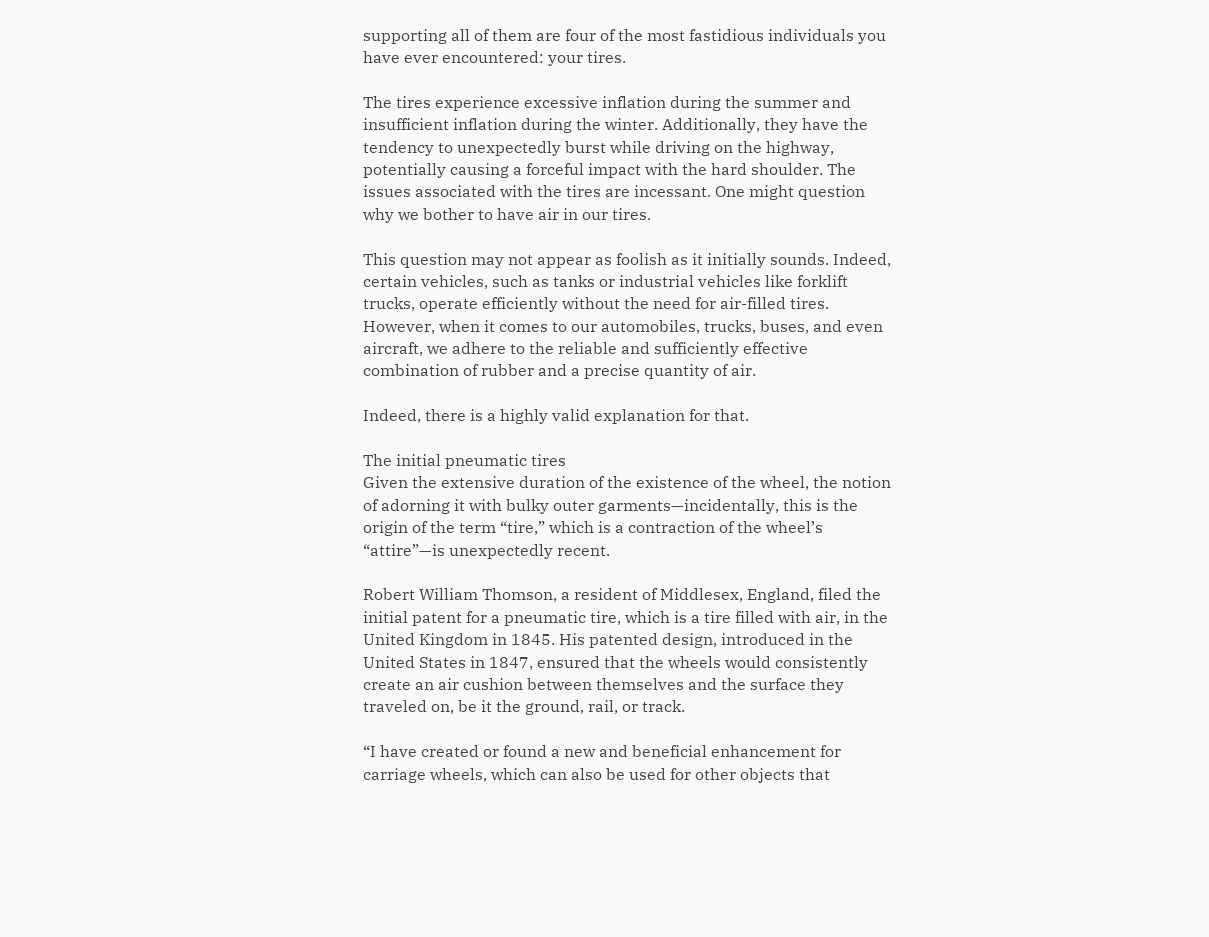supporting all of them are four of the most fastidious individuals you have ever encountered: your tires.

The tires experience excessive inflation during the summer and insufficient inflation during the winter. Additionally, they have the tendency to unexpectedly burst while driving on the highway, potentially causing a forceful impact with the hard shoulder. The issues associated with the tires are incessant. One might question why we bother to have air in our tires.

This question may not appear as foolish as it initially sounds. Indeed, certain vehicles, such as tanks or industrial vehicles like forklift trucks, operate efficiently without the need for air-filled tires. However, when it comes to our automobiles, trucks, buses, and even aircraft, we adhere to the reliable and sufficiently effective combination of rubber and a precise quantity of air.

Indeed, there is a highly valid explanation for that.

The initial pneumatic tires
Given the extensive duration of the existence of the wheel, the notion of adorning it with bulky outer garments—incidentally, this is the origin of the term “tire,” which is a contraction of the wheel’s “attire”—is unexpectedly recent.

Robert William Thomson, a resident of Middlesex, England, filed the initial patent for a pneumatic tire, which is a tire filled with air, in the United Kingdom in 1845. His patented design, introduced in the United States in 1847, ensured that the wheels would consistently create an air cushion between themselves and the surface they traveled on, be it the ground, rail, or track.

“I have created or found a new and beneficial enhancement for carriage wheels, which can also be used for other objects that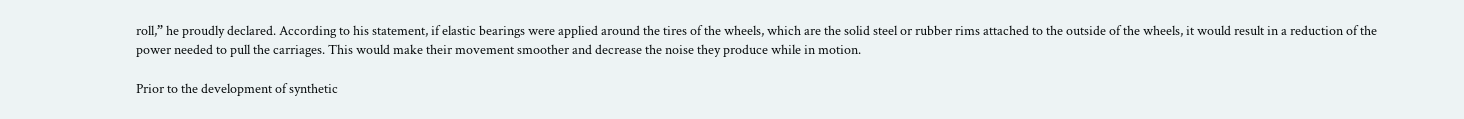roll,” he proudly declared. According to his statement, if elastic bearings were applied around the tires of the wheels, which are the solid steel or rubber rims attached to the outside of the wheels, it would result in a reduction of the power needed to pull the carriages. This would make their movement smoother and decrease the noise they produce while in motion.

Prior to the development of synthetic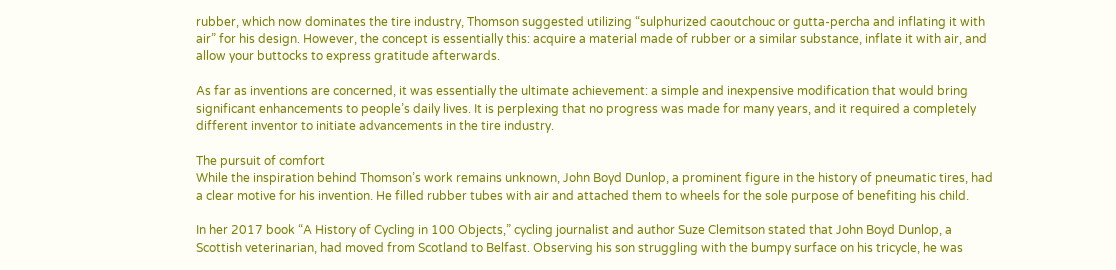rubber, which now dominates the tire industry, Thomson suggested utilizing “sulphurized caoutchouc or gutta-percha and inflating it with air” for his design. However, the concept is essentially this: acquire a material made of rubber or a similar substance, inflate it with air, and allow your buttocks to express gratitude afterwards.

As far as inventions are concerned, it was essentially the ultimate achievement: a simple and inexpensive modification that would bring significant enhancements to people’s daily lives. It is perplexing that no progress was made for many years, and it required a completely different inventor to initiate advancements in the tire industry.

The pursuit of comfort
While the inspiration behind Thomson’s work remains unknown, John Boyd Dunlop, a prominent figure in the history of pneumatic tires, had a clear motive for his invention. He filled rubber tubes with air and attached them to wheels for the sole purpose of benefiting his child.

In her 2017 book “A History of Cycling in 100 Objects,” cycling journalist and author Suze Clemitson stated that John Boyd Dunlop, a Scottish veterinarian, had moved from Scotland to Belfast. Observing his son struggling with the bumpy surface on his tricycle, he was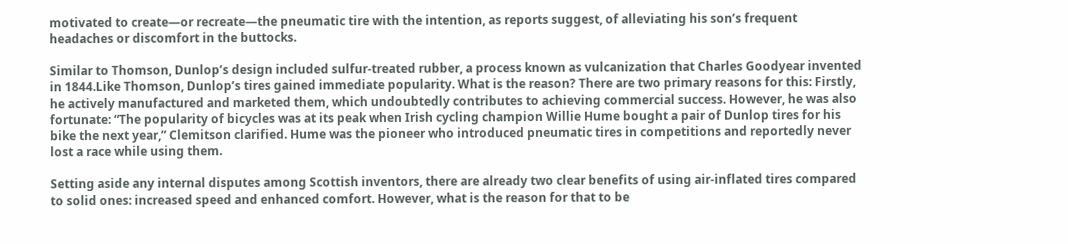motivated to create—or recreate—the pneumatic tire with the intention, as reports suggest, of alleviating his son’s frequent headaches or discomfort in the buttocks.

Similar to Thomson, Dunlop’s design included sulfur-treated rubber, a process known as vulcanization that Charles Goodyear invented in 1844.Like Thomson, Dunlop’s tires gained immediate popularity. What is the reason? There are two primary reasons for this: Firstly, he actively manufactured and marketed them, which undoubtedly contributes to achieving commercial success. However, he was also fortunate: “The popularity of bicycles was at its peak when Irish cycling champion Willie Hume bought a pair of Dunlop tires for his bike the next year,” Clemitson clarified. Hume was the pioneer who introduced pneumatic tires in competitions and reportedly never lost a race while using them.

Setting aside any internal disputes among Scottish inventors, there are already two clear benefits of using air-inflated tires compared to solid ones: increased speed and enhanced comfort. However, what is the reason for that to be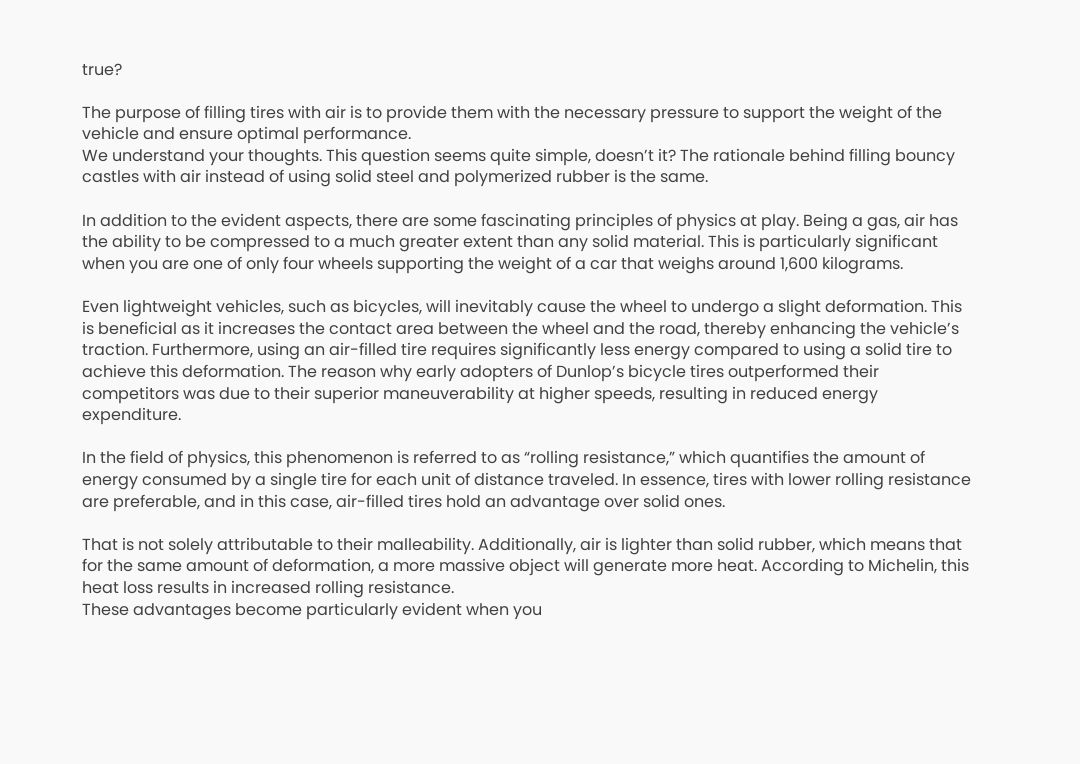true?

The purpose of filling tires with air is to provide them with the necessary pressure to support the weight of the vehicle and ensure optimal performance.
We understand your thoughts. This question seems quite simple, doesn’t it? The rationale behind filling bouncy castles with air instead of using solid steel and polymerized rubber is the same.

In addition to the evident aspects, there are some fascinating principles of physics at play. Being a gas, air has the ability to be compressed to a much greater extent than any solid material. This is particularly significant when you are one of only four wheels supporting the weight of a car that weighs around 1,600 kilograms.

Even lightweight vehicles, such as bicycles, will inevitably cause the wheel to undergo a slight deformation. This is beneficial as it increases the contact area between the wheel and the road, thereby enhancing the vehicle’s traction. Furthermore, using an air-filled tire requires significantly less energy compared to using a solid tire to achieve this deformation. The reason why early adopters of Dunlop’s bicycle tires outperformed their competitors was due to their superior maneuverability at higher speeds, resulting in reduced energy expenditure.

In the field of physics, this phenomenon is referred to as “rolling resistance,” which quantifies the amount of energy consumed by a single tire for each unit of distance traveled. In essence, tires with lower rolling resistance are preferable, and in this case, air-filled tires hold an advantage over solid ones.

That is not solely attributable to their malleability. Additionally, air is lighter than solid rubber, which means that for the same amount of deformation, a more massive object will generate more heat. According to Michelin, this heat loss results in increased rolling resistance.
These advantages become particularly evident when you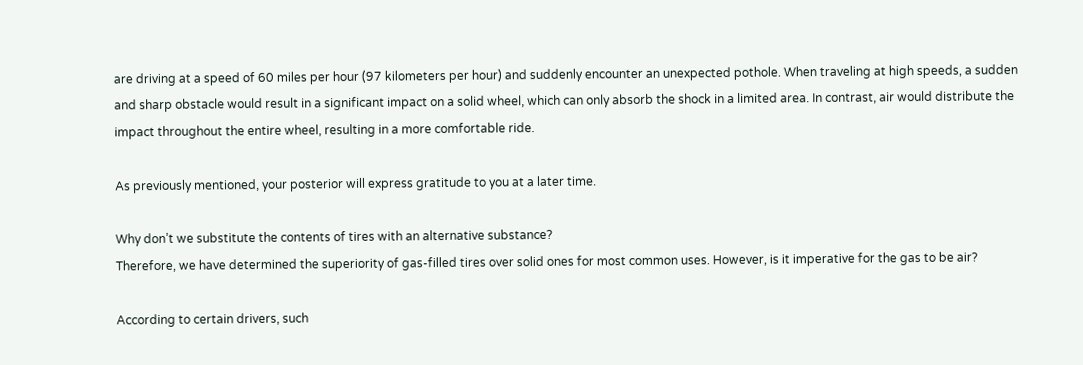are driving at a speed of 60 miles per hour (97 kilometers per hour) and suddenly encounter an unexpected pothole. When traveling at high speeds, a sudden and sharp obstacle would result in a significant impact on a solid wheel, which can only absorb the shock in a limited area. In contrast, air would distribute the impact throughout the entire wheel, resulting in a more comfortable ride.

As previously mentioned, your posterior will express gratitude to you at a later time.

Why don’t we substitute the contents of tires with an alternative substance?
Therefore, we have determined the superiority of gas-filled tires over solid ones for most common uses. However, is it imperative for the gas to be air?

According to certain drivers, such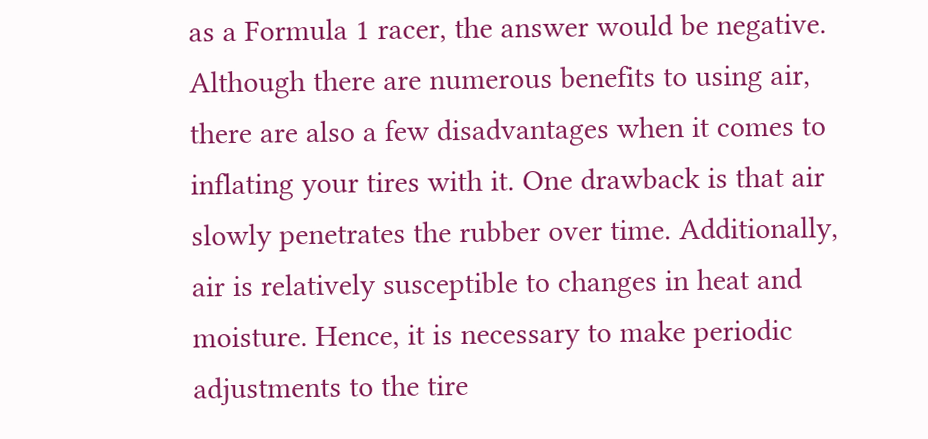as a Formula 1 racer, the answer would be negative. Although there are numerous benefits to using air, there are also a few disadvantages when it comes to inflating your tires with it. One drawback is that air slowly penetrates the rubber over time. Additionally, air is relatively susceptible to changes in heat and moisture. Hence, it is necessary to make periodic adjustments to the tire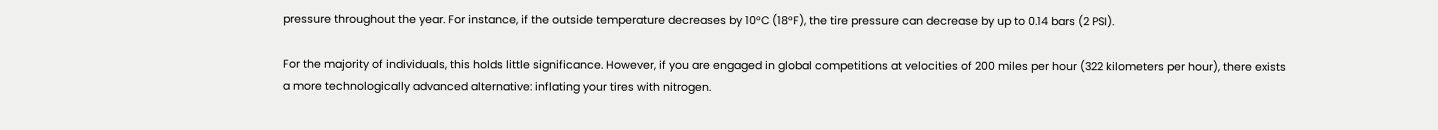pressure throughout the year. For instance, if the outside temperature decreases by 10°C (18°F), the tire pressure can decrease by up to 0.14 bars (2 PSI).

For the majority of individuals, this holds little significance. However, if you are engaged in global competitions at velocities of 200 miles per hour (322 kilometers per hour), there exists a more technologically advanced alternative: inflating your tires with nitrogen.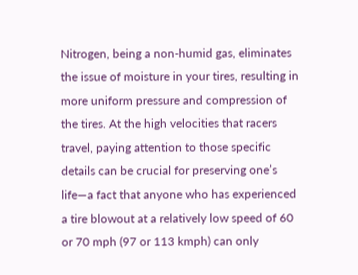Nitrogen, being a non-humid gas, eliminates the issue of moisture in your tires, resulting in more uniform pressure and compression of the tires. At the high velocities that racers travel, paying attention to those specific details can be crucial for preserving one’s life—a fact that anyone who has experienced a tire blowout at a relatively low speed of 60 or 70 mph (97 or 113 kmph) can only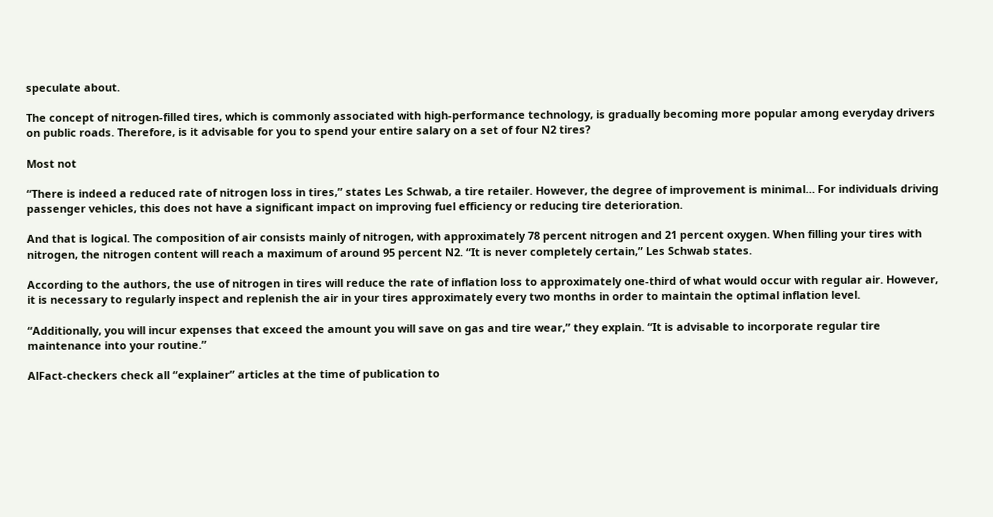speculate about.

The concept of nitrogen-filled tires, which is commonly associated with high-performance technology, is gradually becoming more popular among everyday drivers on public roads. Therefore, is it advisable for you to spend your entire salary on a set of four N2 tires?

Most not

“There is indeed a reduced rate of nitrogen loss in tires,” states Les Schwab, a tire retailer. However, the degree of improvement is minimal… For individuals driving passenger vehicles, this does not have a significant impact on improving fuel efficiency or reducing tire deterioration.

And that is logical. The composition of air consists mainly of nitrogen, with approximately 78 percent nitrogen and 21 percent oxygen. When filling your tires with nitrogen, the nitrogen content will reach a maximum of around 95 percent N2. “It is never completely certain,” Les Schwab states.

According to the authors, the use of nitrogen in tires will reduce the rate of inflation loss to approximately one-third of what would occur with regular air. However, it is necessary to regularly inspect and replenish the air in your tires approximately every two months in order to maintain the optimal inflation level.

“Additionally, you will incur expenses that exceed the amount you will save on gas and tire wear,” they explain. “It is advisable to incorporate regular tire maintenance into your routine.”

AlFact-checkers check all “explainer” articles at the time of publication to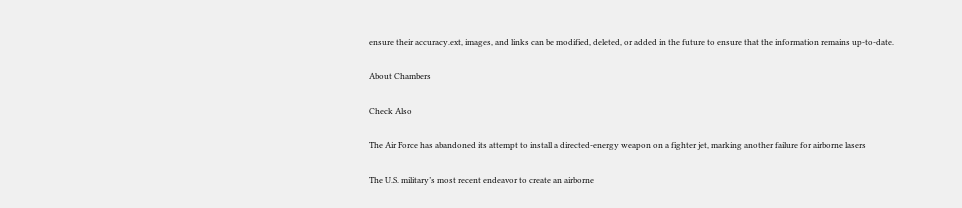ensure their accuracy.ext, images, and links can be modified, deleted, or added in the future to ensure that the information remains up-to-date.

About Chambers

Check Also

The Air Force has abandoned its attempt to install a directed-energy weapon on a fighter jet, marking another failure for airborne lasers

The U.S. military’s most recent endeavor to create an airborne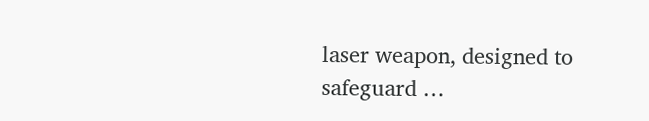laser weapon, designed to safeguard …